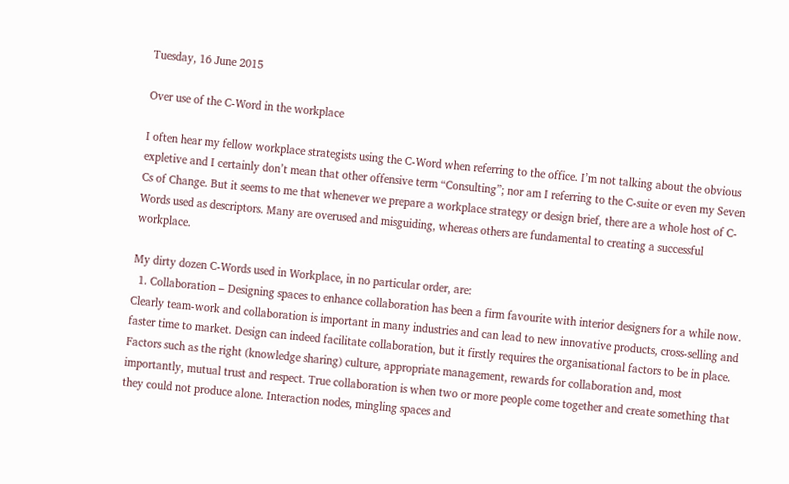Tuesday, 16 June 2015

Over use of the C-Word in the workplace

I often hear my fellow workplace strategists using the C-Word when referring to the office. I’m not talking about the obvious expletive and I certainly don’t mean that other offensive term “Consulting”; nor am I referring to the C-suite or even my Seven Cs of Change. But it seems to me that whenever we prepare a workplace strategy or design brief, there are a whole host of C-Words used as descriptors. Many are overused and misguiding, whereas others are fundamental to creating a successful workplace.

My dirty dozen C-Words used in Workplace, in no particular order, are:
  1. Collaboration – Designing spaces to enhance collaboration has been a firm favourite with interior designers for a while now. Clearly team-work and collaboration is important in many industries and can lead to new innovative products, cross-selling and faster time to market. Design can indeed facilitate collaboration, but it firstly requires the organisational factors to be in place. Factors such as the right (knowledge sharing) culture, appropriate management, rewards for collaboration and, most importantly, mutual trust and respect. True collaboration is when two or more people come together and create something that they could not produce alone. Interaction nodes, mingling spaces and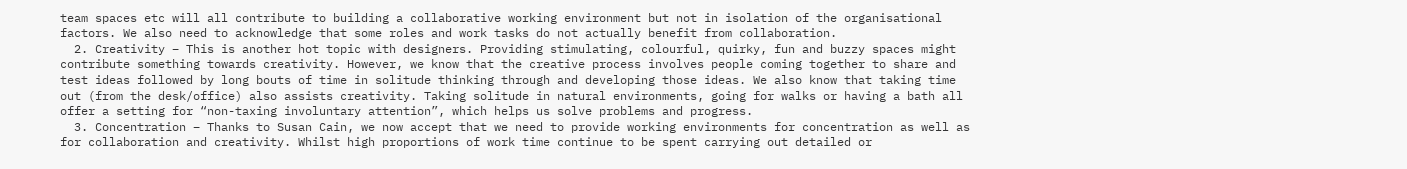team spaces etc will all contribute to building a collaborative working environment but not in isolation of the organisational factors. We also need to acknowledge that some roles and work tasks do not actually benefit from collaboration.
  2. Creativity – This is another hot topic with designers. Providing stimulating, colourful, quirky, fun and buzzy spaces might contribute something towards creativity. However, we know that the creative process involves people coming together to share and test ideas followed by long bouts of time in solitude thinking through and developing those ideas. We also know that taking time out (from the desk/office) also assists creativity. Taking solitude in natural environments, going for walks or having a bath all offer a setting for “non-taxing involuntary attention”, which helps us solve problems and progress.
  3. Concentration – Thanks to Susan Cain, we now accept that we need to provide working environments for concentration as well as for collaboration and creativity. Whilst high proportions of work time continue to be spent carrying out detailed or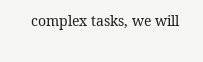complex tasks, we will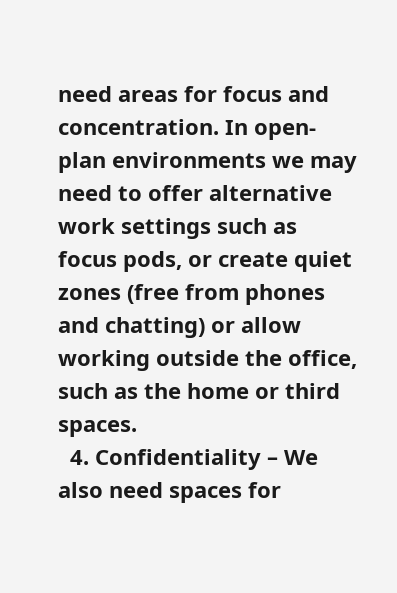need areas for focus and concentration. In open-plan environments we may need to offer alternative work settings such as focus pods, or create quiet zones (free from phones and chatting) or allow working outside the office, such as the home or third spaces.
  4. Confidentiality – We also need spaces for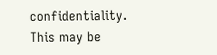confidentiality. This may be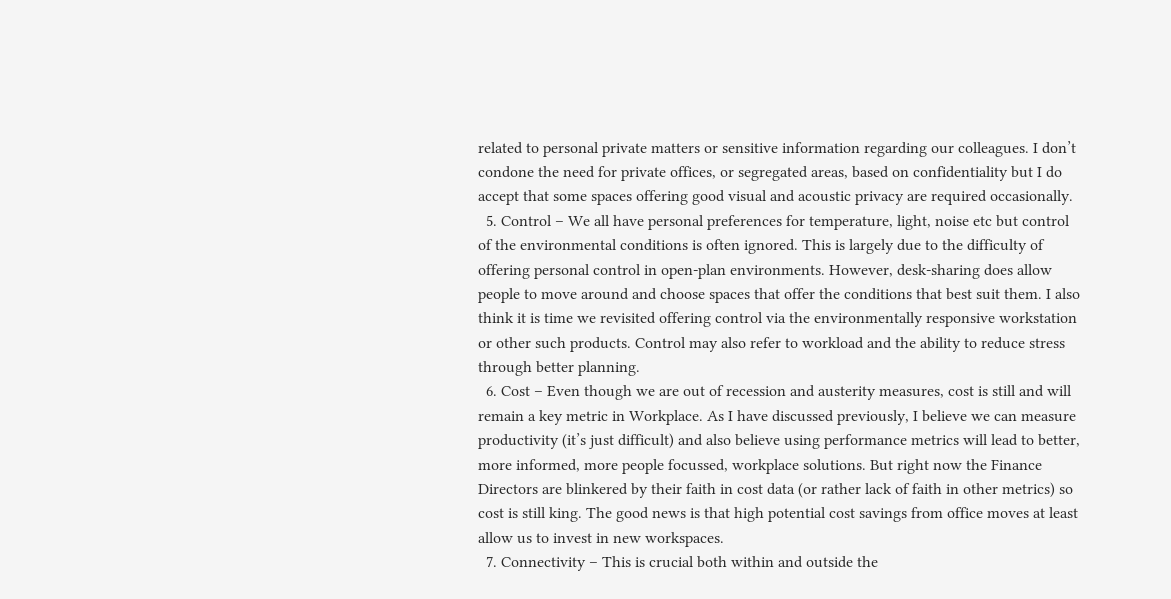related to personal private matters or sensitive information regarding our colleagues. I don’t condone the need for private offices, or segregated areas, based on confidentiality but I do accept that some spaces offering good visual and acoustic privacy are required occasionally.
  5. Control – We all have personal preferences for temperature, light, noise etc but control of the environmental conditions is often ignored. This is largely due to the difficulty of offering personal control in open-plan environments. However, desk-sharing does allow people to move around and choose spaces that offer the conditions that best suit them. I also think it is time we revisited offering control via the environmentally responsive workstation or other such products. Control may also refer to workload and the ability to reduce stress through better planning.
  6. Cost – Even though we are out of recession and austerity measures, cost is still and will remain a key metric in Workplace. As I have discussed previously, I believe we can measure productivity (it’s just difficult) and also believe using performance metrics will lead to better, more informed, more people focussed, workplace solutions. But right now the Finance Directors are blinkered by their faith in cost data (or rather lack of faith in other metrics) so cost is still king. The good news is that high potential cost savings from office moves at least allow us to invest in new workspaces.
  7. Connectivity – This is crucial both within and outside the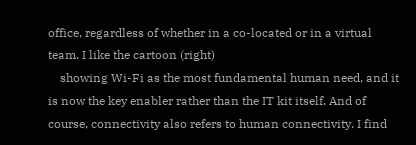office, regardless of whether in a co-located or in a virtual team. I like the cartoon (right)
    showing Wi-Fi as the most fundamental human need, and it is now the key enabler rather than the IT kit itself. And of course, connectivity also refers to human connectivity. I find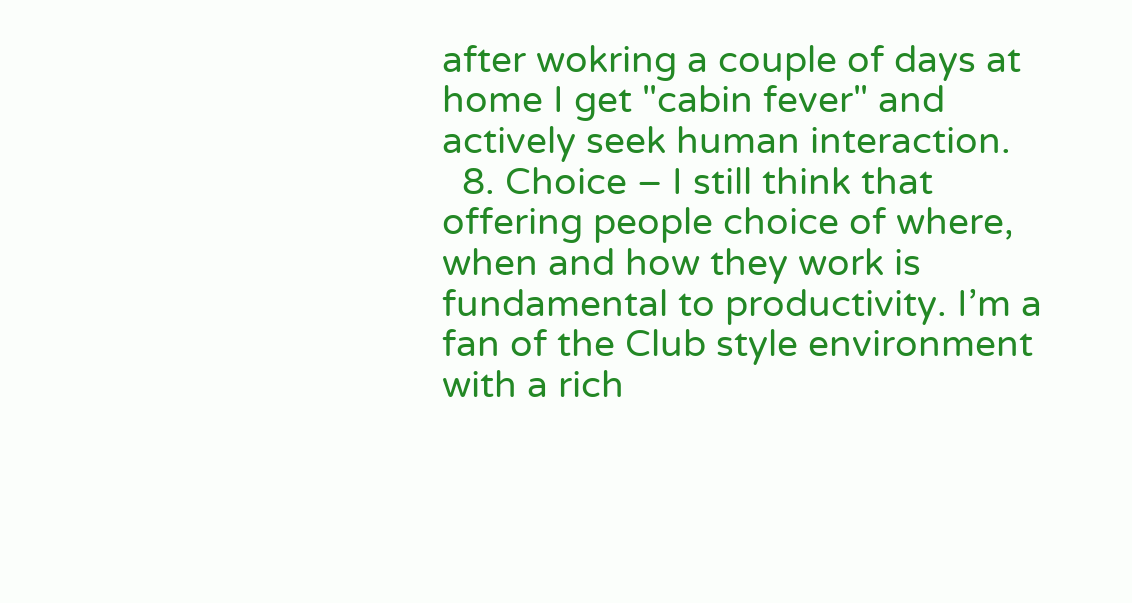after wokring a couple of days at home I get "cabin fever" and actively seek human interaction.
  8. Choice – I still think that offering people choice of where, when and how they work is fundamental to productivity. I’m a fan of the Club style environment with a rich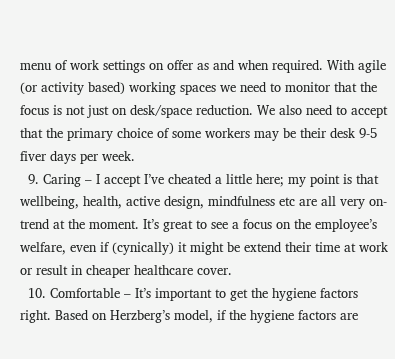menu of work settings on offer as and when required. With agile (or activity based) working spaces we need to monitor that the focus is not just on desk/space reduction. We also need to accept that the primary choice of some workers may be their desk 9-5 fiver days per week.
  9. Caring – I accept I’ve cheated a little here; my point is that wellbeing, health, active design, mindfulness etc are all very on-trend at the moment. It’s great to see a focus on the employee’s welfare, even if (cynically) it might be extend their time at work or result in cheaper healthcare cover.
  10. Comfortable – It’s important to get the hygiene factors right. Based on Herzberg’s model, if the hygiene factors are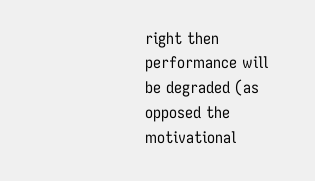right then performance will be degraded (as opposed the motivational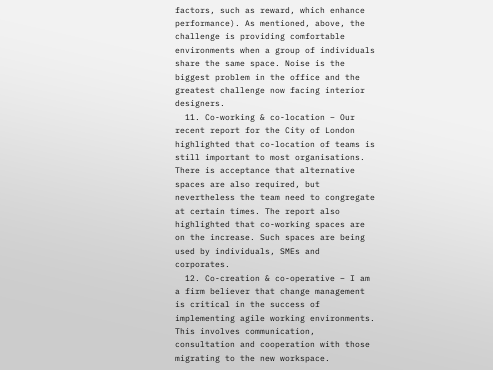factors, such as reward, which enhance performance). As mentioned, above, the challenge is providing comfortable environments when a group of individuals share the same space. Noise is the biggest problem in the office and the greatest challenge now facing interior designers.
  11. Co-working & co-location – Our recent report for the City of London highlighted that co-location of teams is still important to most organisations. There is acceptance that alternative spaces are also required, but nevertheless the team need to congregate at certain times. The report also highlighted that co-working spaces are on the increase. Such spaces are being used by individuals, SMEs and corporates.
  12. Co-creation & co-operative – I am a firm believer that change management is critical in the success of implementing agile working environments. This involves communication, consultation and cooperation with those migrating to the new workspace.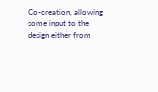Co-creation, allowing some input to the design either from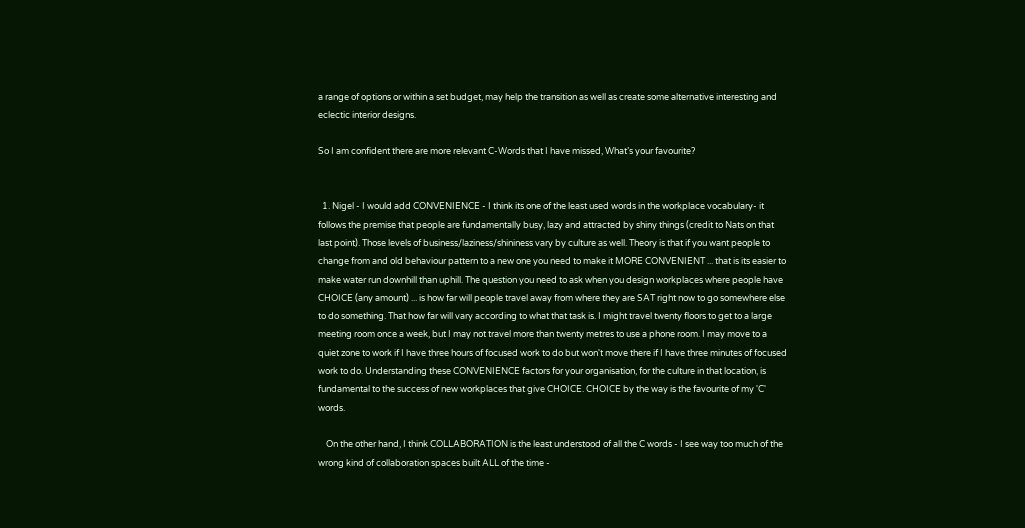a range of options or within a set budget, may help the transition as well as create some alternative interesting and eclectic interior designs.

So I am confident there are more relevant C-Words that I have missed, What’s your favourite?


  1. Nigel - I would add CONVENIENCE - I think its one of the least used words in the workplace vocabulary- it follows the premise that people are fundamentally busy, lazy and attracted by shiny things (credit to Nats on that last point). Those levels of business/laziness/shininess vary by culture as well. Theory is that if you want people to change from and old behaviour pattern to a new one you need to make it MORE CONVENIENT ... that is its easier to make water run downhill than uphill. The question you need to ask when you design workplaces where people have CHOICE (any amount) ... is how far will people travel away from where they are SAT right now to go somewhere else to do something. That how far will vary according to what that task is. I might travel twenty floors to get to a large meeting room once a week, but I may not travel more than twenty metres to use a phone room. I may move to a quiet zone to work if I have three hours of focused work to do but won't move there if I have three minutes of focused work to do. Understanding these CONVENIENCE factors for your organisation, for the culture in that location, is fundamental to the success of new workplaces that give CHOICE. CHOICE by the way is the favourite of my 'C' words.

    On the other hand, I think COLLABORATION is the least understood of all the C words - I see way too much of the wrong kind of collaboration spaces built ALL of the time -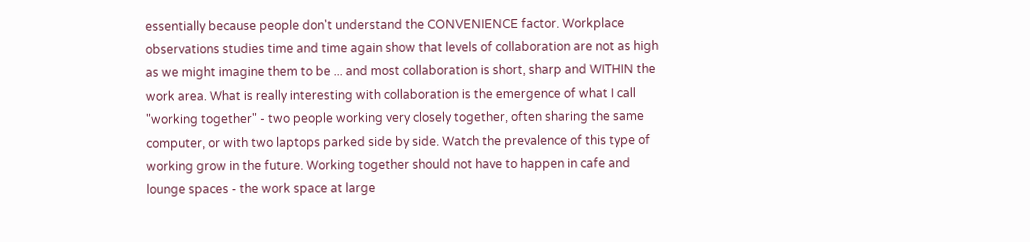essentially because people don't understand the CONVENIENCE factor. Workplace observations studies time and time again show that levels of collaboration are not as high as we might imagine them to be ... and most collaboration is short, sharp and WITHIN the work area. What is really interesting with collaboration is the emergence of what I call "working together" - two people working very closely together, often sharing the same computer, or with two laptops parked side by side. Watch the prevalence of this type of working grow in the future. Working together should not have to happen in cafe and lounge spaces - the work space at large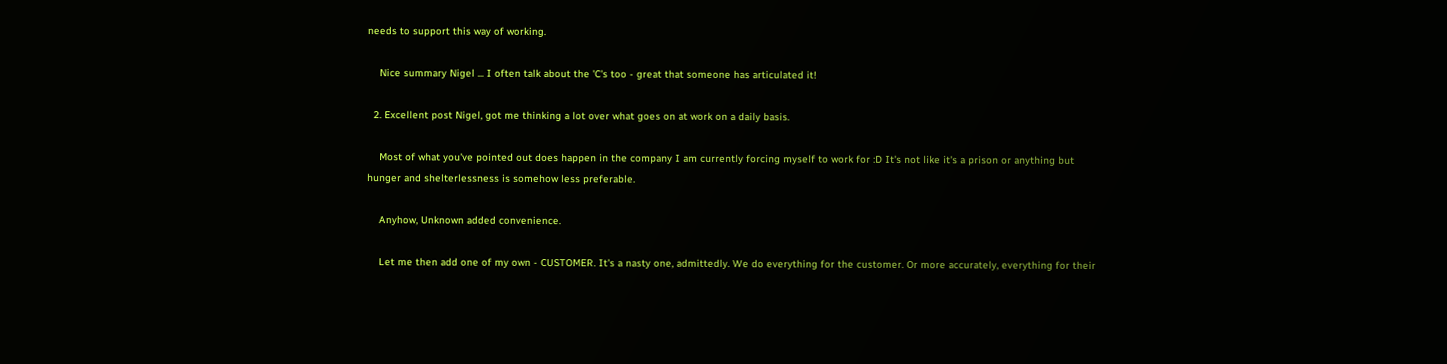needs to support this way of working.

    Nice summary Nigel ... I often talk about the 'C's too - great that someone has articulated it!

  2. Excellent post Nigel, got me thinking a lot over what goes on at work on a daily basis.

    Most of what you've pointed out does happen in the company I am currently forcing myself to work for :D It's not like it's a prison or anything but hunger and shelterlessness is somehow less preferable.

    Anyhow, Unknown added convenience.

    Let me then add one of my own - CUSTOMER. It's a nasty one, admittedly. We do everything for the customer. Or more accurately, everything for their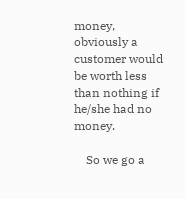money, obviously a customer would be worth less than nothing if he/she had no money.

    So we go a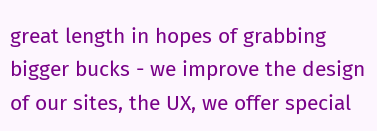great length in hopes of grabbing bigger bucks - we improve the design of our sites, the UX, we offer special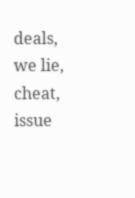deals, we lie, cheat, issue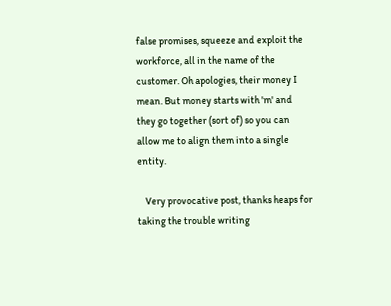false promises, squeeze and exploit the workforce, all in the name of the customer. Oh apologies, their money I mean. But money starts with 'm' and they go together (sort of) so you can allow me to align them into a single entity.

    Very provocative post, thanks heaps for taking the trouble writing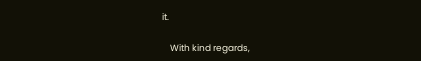it.

    With kind regards,